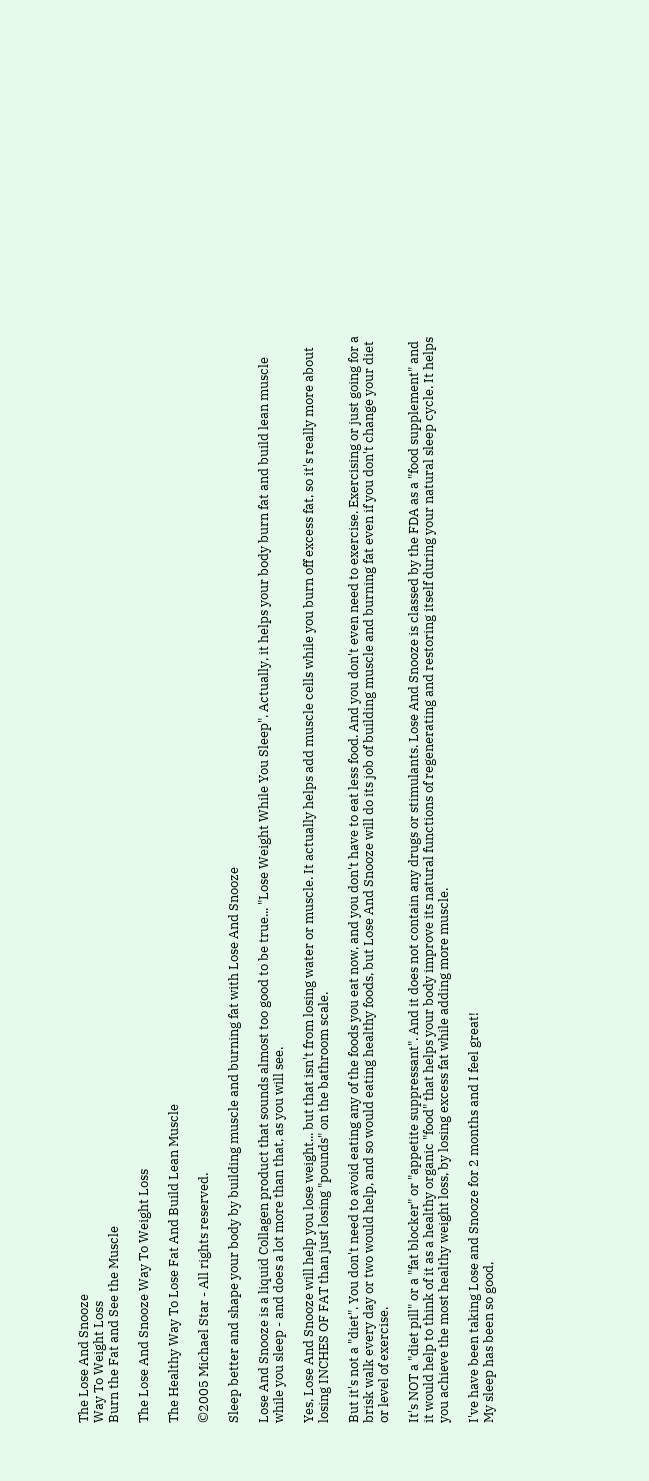The Lose And Snooze
Way To Weight Loss
Burn the Fat and See the Muscle

The Lose And Snooze Way To Weight Loss

The Healthy Way To Lose Fat And Build Lean Muscle

©2005 Michael Star - All rights reserved.

Sleep better and shape your body by building muscle and burning fat with Lose And Snooze

Lose And Snooze is a liquid Collagen product that sounds almost too good to be true... "Lose Weight While You Sleep". Actually, it helps your body burn fat and build lean muscle while you sleep - and does a lot more than that, as you will see.

Yes, Lose And Snooze will help you lose weight... but that isn't from losing water or muscle. It actually helps add muscle cells while you burn off excess fat, so it's really more about losing INCHES OF FAT than just losing "pounds" on the bathroom scale.

But it's not a "diet". You don't need to avoid eating any of the foods you eat now, and you don't have to eat less food. And you don't even need to exercise. Exercising or just going for a brisk walk every day or two would help, and so would eating healthy foods, but Lose And Snooze will do its job of building muscle and burning fat even if you don't change your diet or level of exercise.

It's NOT a "diet pill" or a "fat blocker" or "appetite suppressant". And it does not contain any drugs or stimulants. Lose And Snooze is classed by the FDA as a "food supplement" and it would help to think of it as a healthy organic "food" that helps your body improve its natural functions of regenerating and restoring itself during your natural sleep cycle. It helps you achieve the most healthy weight loss, by losing excess fat while adding more muscle.

I've have been taking Lose and Snooze for 2 months and I feel great!
My sleep has been so good,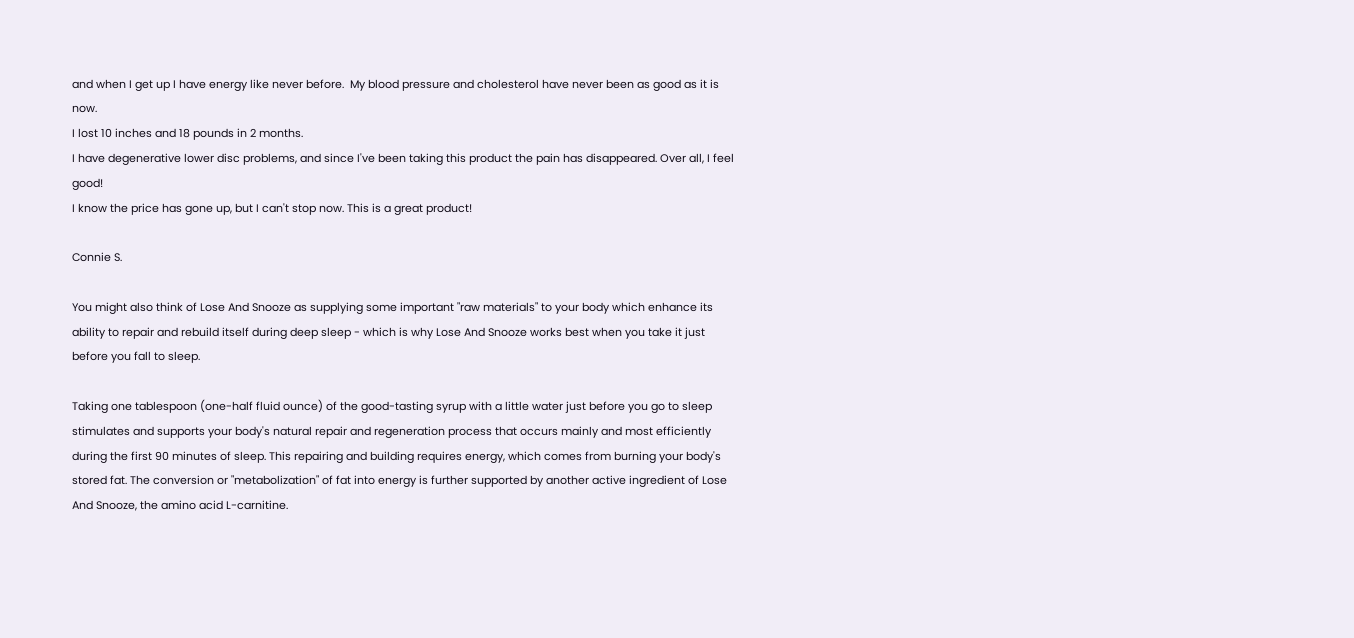and when I get up I have energy like never before.  My blood pressure and cholesterol have never been as good as it is now.
I lost 10 inches and 18 pounds in 2 months.
I have degenerative lower disc problems, and since I've been taking this product the pain has disappeared. Over all, I feel good!
I know the price has gone up, but I can't stop now. This is a great product!

Connie S.

You might also think of Lose And Snooze as supplying some important "raw materials" to your body which enhance its ability to repair and rebuild itself during deep sleep - which is why Lose And Snooze works best when you take it just before you fall to sleep.

Taking one tablespoon (one-half fluid ounce) of the good-tasting syrup with a little water just before you go to sleep stimulates and supports your body's natural repair and regeneration process that occurs mainly and most efficiently during the first 90 minutes of sleep. This repairing and building requires energy, which comes from burning your body's stored fat. The conversion or "metabolization" of fat into energy is further supported by another active ingredient of Lose And Snooze, the amino acid L-carnitine.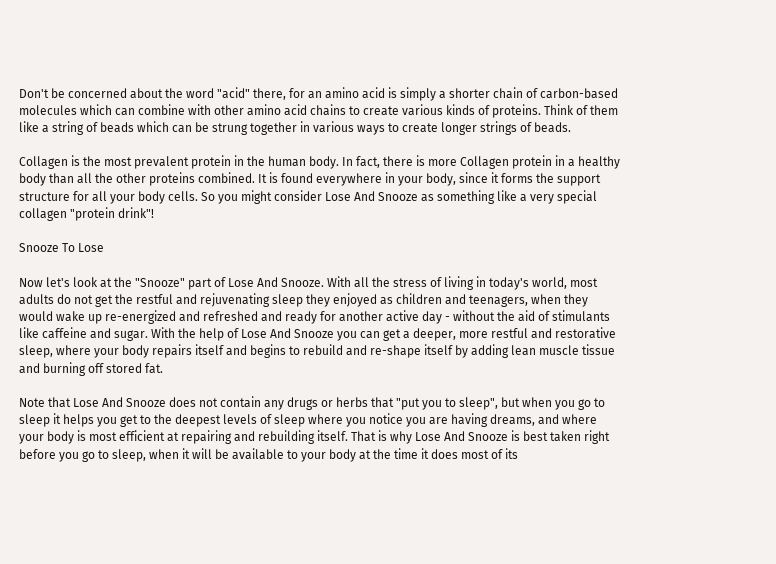Don't be concerned about the word "acid" there, for an amino acid is simply a shorter chain of carbon-based molecules which can combine with other amino acid chains to create various kinds of proteins. Think of them like a string of beads which can be strung together in various ways to create longer strings of beads.

Collagen is the most prevalent protein in the human body. In fact, there is more Collagen protein in a healthy body than all the other proteins combined. It is found everywhere in your body, since it forms the support structure for all your body cells. So you might consider Lose And Snooze as something like a very special collagen "protein drink"!

Snooze To Lose

Now let's look at the "Snooze" part of Lose And Snooze. With all the stress of living in today's world, most adults do not get the restful and rejuvenating sleep they enjoyed as children and teenagers, when they would wake up re-energized and refreshed and ready for another active day - without the aid of stimulants like caffeine and sugar. With the help of Lose And Snooze you can get a deeper, more restful and restorative sleep, where your body repairs itself and begins to rebuild and re-shape itself by adding lean muscle tissue and burning off stored fat.

Note that Lose And Snooze does not contain any drugs or herbs that "put you to sleep", but when you go to sleep it helps you get to the deepest levels of sleep where you notice you are having dreams, and where your body is most efficient at repairing and rebuilding itself. That is why Lose And Snooze is best taken right before you go to sleep, when it will be available to your body at the time it does most of its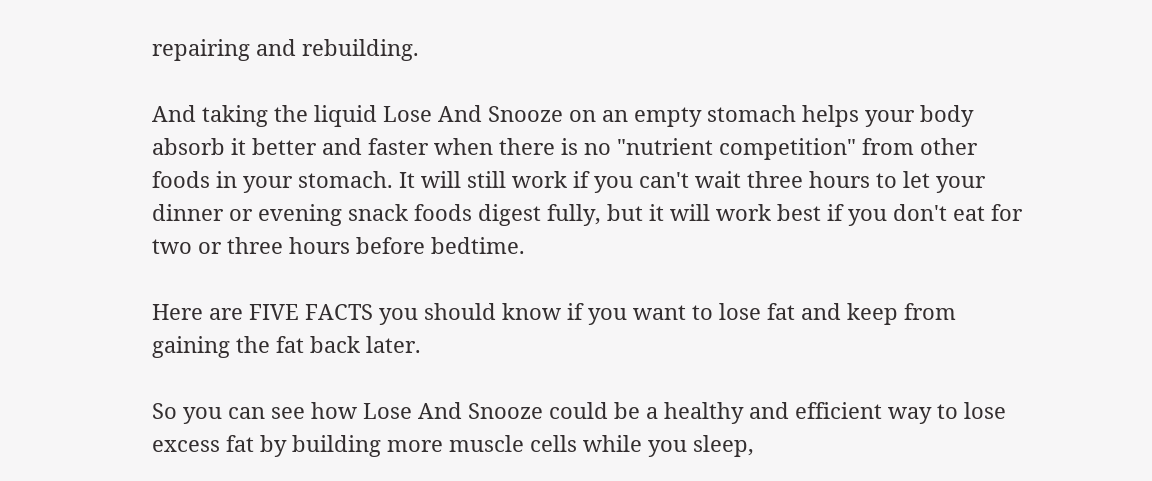repairing and rebuilding.

And taking the liquid Lose And Snooze on an empty stomach helps your body absorb it better and faster when there is no "nutrient competition" from other foods in your stomach. It will still work if you can't wait three hours to let your dinner or evening snack foods digest fully, but it will work best if you don't eat for two or three hours before bedtime.

Here are FIVE FACTS you should know if you want to lose fat and keep from gaining the fat back later.

So you can see how Lose And Snooze could be a healthy and efficient way to lose excess fat by building more muscle cells while you sleep,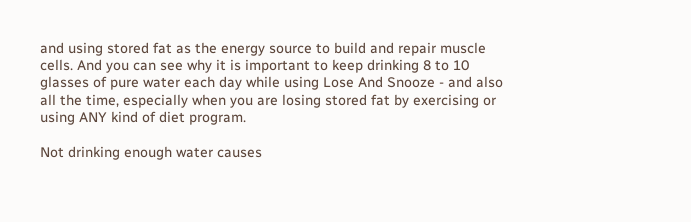and using stored fat as the energy source to build and repair muscle cells. And you can see why it is important to keep drinking 8 to 10 glasses of pure water each day while using Lose And Snooze - and also all the time, especially when you are losing stored fat by exercising or using ANY kind of diet program.

Not drinking enough water causes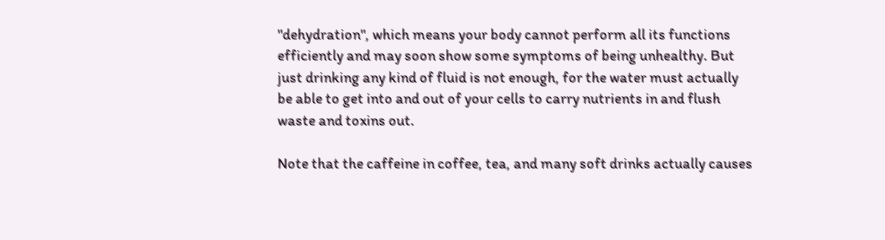"dehydration", which means your body cannot perform all its functions efficiently and may soon show some symptoms of being unhealthy. But just drinking any kind of fluid is not enough, for the water must actually be able to get into and out of your cells to carry nutrients in and flush waste and toxins out.

Note that the caffeine in coffee, tea, and many soft drinks actually causes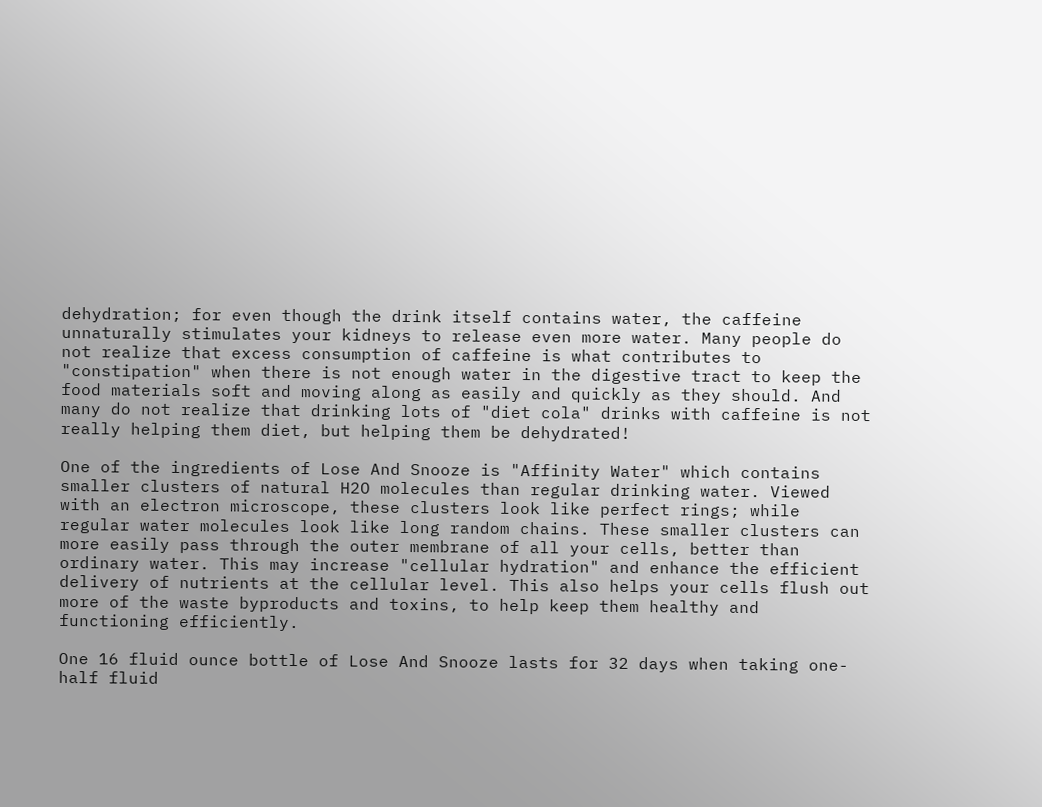dehydration; for even though the drink itself contains water, the caffeine unnaturally stimulates your kidneys to release even more water. Many people do not realize that excess consumption of caffeine is what contributes to "constipation" when there is not enough water in the digestive tract to keep the food materials soft and moving along as easily and quickly as they should. And many do not realize that drinking lots of "diet cola" drinks with caffeine is not really helping them diet, but helping them be dehydrated!

One of the ingredients of Lose And Snooze is "Affinity Water" which contains smaller clusters of natural H2O molecules than regular drinking water. Viewed with an electron microscope, these clusters look like perfect rings; while regular water molecules look like long random chains. These smaller clusters can more easily pass through the outer membrane of all your cells, better than ordinary water. This may increase "cellular hydration" and enhance the efficient delivery of nutrients at the cellular level. This also helps your cells flush out more of the waste byproducts and toxins, to help keep them healthy and functioning efficiently.

One 16 fluid ounce bottle of Lose And Snooze lasts for 32 days when taking one-half fluid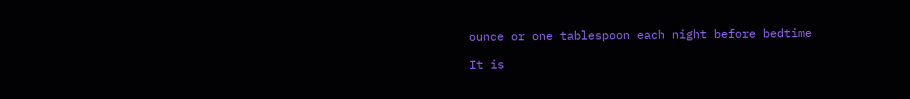ounce or one tablespoon each night before bedtime

It is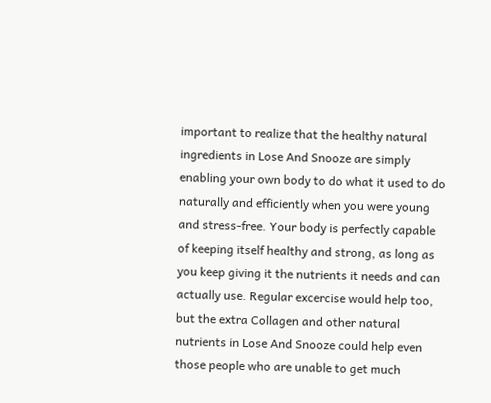important to realize that the healthy natural ingredients in Lose And Snooze are simply enabling your own body to do what it used to do naturally and efficiently when you were young and stress-free. Your body is perfectly capable of keeping itself healthy and strong, as long as you keep giving it the nutrients it needs and can actually use. Regular excercise would help too, but the extra Collagen and other natural nutrients in Lose And Snooze could help even those people who are unable to get much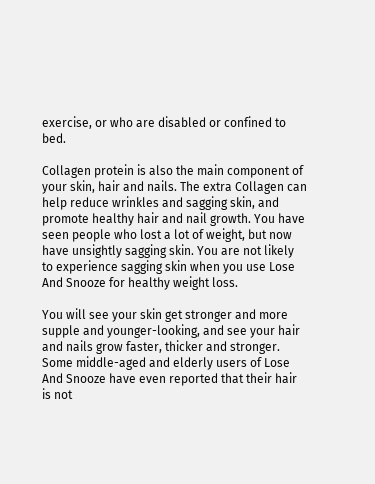exercise, or who are disabled or confined to bed.

Collagen protein is also the main component of your skin, hair and nails. The extra Collagen can help reduce wrinkles and sagging skin, and promote healthy hair and nail growth. You have seen people who lost a lot of weight, but now have unsightly sagging skin. You are not likely to experience sagging skin when you use Lose And Snooze for healthy weight loss.

You will see your skin get stronger and more supple and younger-looking, and see your hair and nails grow faster, thicker and stronger. Some middle-aged and elderly users of Lose And Snooze have even reported that their hair is not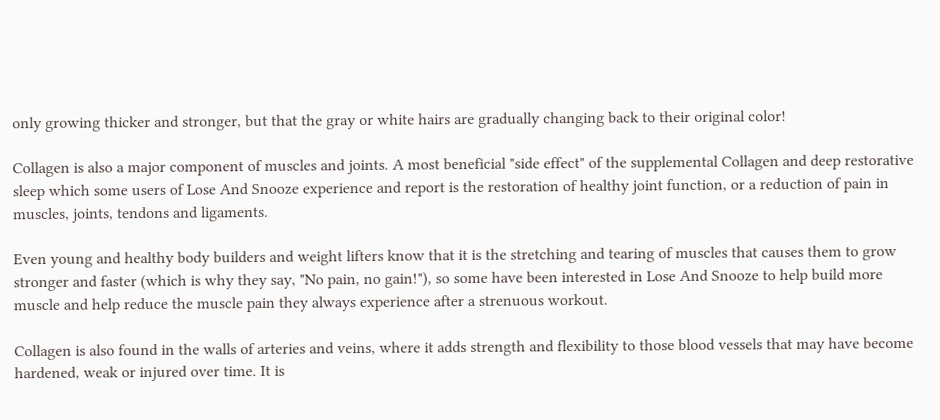only growing thicker and stronger, but that the gray or white hairs are gradually changing back to their original color!

Collagen is also a major component of muscles and joints. A most beneficial "side effect" of the supplemental Collagen and deep restorative sleep which some users of Lose And Snooze experience and report is the restoration of healthy joint function, or a reduction of pain in muscles, joints, tendons and ligaments.

Even young and healthy body builders and weight lifters know that it is the stretching and tearing of muscles that causes them to grow stronger and faster (which is why they say, "No pain, no gain!"), so some have been interested in Lose And Snooze to help build more muscle and help reduce the muscle pain they always experience after a strenuous workout.

Collagen is also found in the walls of arteries and veins, where it adds strength and flexibility to those blood vessels that may have become hardened, weak or injured over time. It is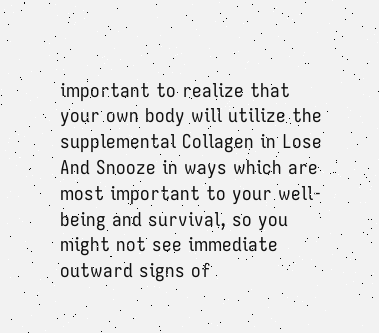important to realize that your own body will utilize the supplemental Collagen in Lose And Snooze in ways which are most important to your well-being and survival, so you might not see immediate outward signs of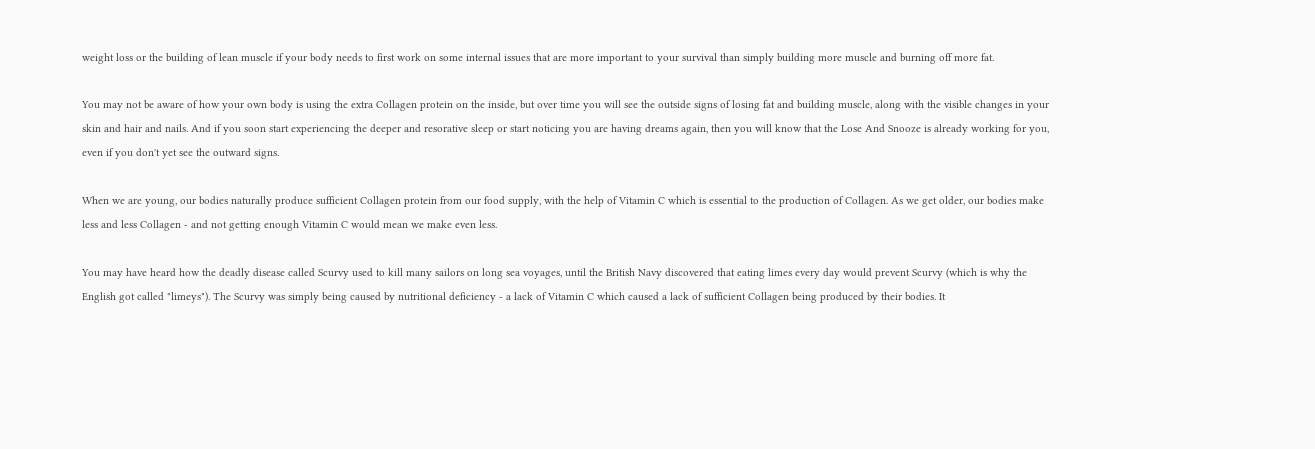weight loss or the building of lean muscle if your body needs to first work on some internal issues that are more important to your survival than simply building more muscle and burning off more fat.

You may not be aware of how your own body is using the extra Collagen protein on the inside, but over time you will see the outside signs of losing fat and building muscle, along with the visible changes in your skin and hair and nails. And if you soon start experiencing the deeper and resorative sleep or start noticing you are having dreams again, then you will know that the Lose And Snooze is already working for you, even if you don't yet see the outward signs.

When we are young, our bodies naturally produce sufficient Collagen protein from our food supply, with the help of Vitamin C which is essential to the production of Collagen. As we get older, our bodies make less and less Collagen - and not getting enough Vitamin C would mean we make even less.

You may have heard how the deadly disease called Scurvy used to kill many sailors on long sea voyages, until the British Navy discovered that eating limes every day would prevent Scurvy (which is why the English got called "limeys"). The Scurvy was simply being caused by nutritional deficiency - a lack of Vitamin C which caused a lack of sufficient Collagen being produced by their bodies. It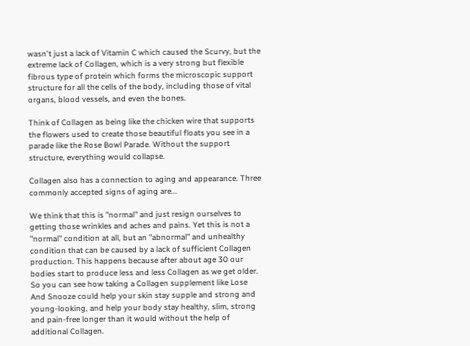wasn't just a lack of Vitamin C which caused the Scurvy, but the extreme lack of Collagen, which is a very strong but flexible fibrous type of protein which forms the microscopic support structure for all the cells of the body, including those of vital organs, blood vessels, and even the bones.

Think of Collagen as being like the chicken wire that supports the flowers used to create those beautiful floats you see in a parade like the Rose Bowl Parade. Without the support structure, everything would collapse.

Collagen also has a connection to aging and appearance. Three commonly accepted signs of aging are...

We think that this is "normal" and just resign ourselves to getting those wrinkles and aches and pains. Yet this is not a "normal" condition at all, but an "abnormal" and unhealthy condition that can be caused by a lack of sufficient Collagen production. This happens because after about age 30 our bodies start to produce less and less Collagen as we get older. So you can see how taking a Collagen supplement like Lose And Snooze could help your skin stay supple and strong and young-looking, and help your body stay healthy, slim, strong and pain-free longer than it would without the help of additional Collagen.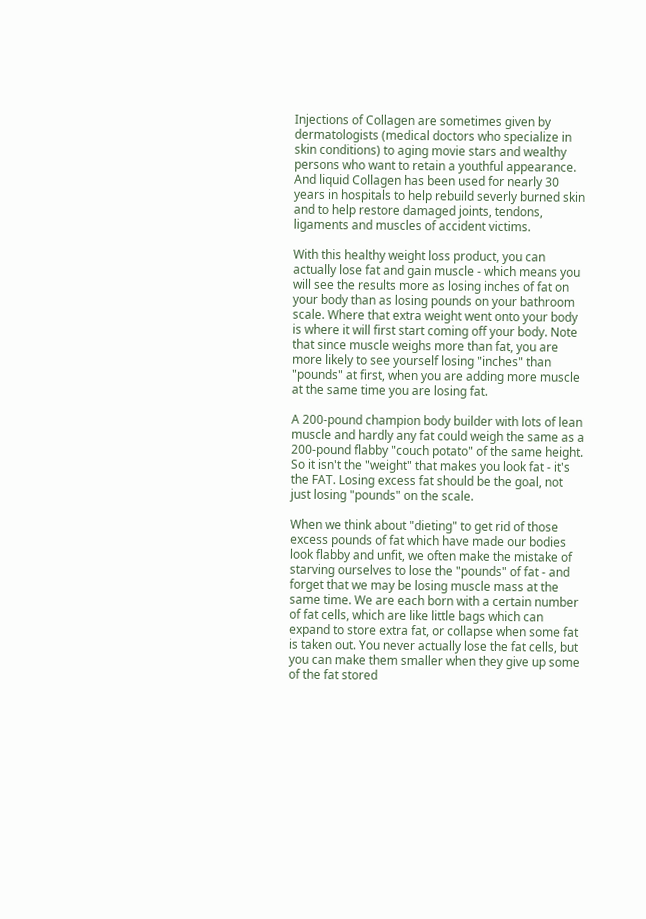Injections of Collagen are sometimes given by dermatologists (medical doctors who specialize in skin conditions) to aging movie stars and wealthy persons who want to retain a youthful appearance. And liquid Collagen has been used for nearly 30 years in hospitals to help rebuild severly burned skin and to help restore damaged joints, tendons, ligaments and muscles of accident victims.

With this healthy weight loss product, you can actually lose fat and gain muscle - which means you will see the results more as losing inches of fat on your body than as losing pounds on your bathroom scale. Where that extra weight went onto your body is where it will first start coming off your body. Note that since muscle weighs more than fat, you are more likely to see yourself losing "inches" than "pounds" at first, when you are adding more muscle at the same time you are losing fat.

A 200-pound champion body builder with lots of lean muscle and hardly any fat could weigh the same as a 200-pound flabby "couch potato" of the same height. So it isn't the "weight" that makes you look fat - it's the FAT. Losing excess fat should be the goal, not just losing "pounds" on the scale.

When we think about "dieting" to get rid of those excess pounds of fat which have made our bodies look flabby and unfit, we often make the mistake of starving ourselves to lose the "pounds" of fat - and forget that we may be losing muscle mass at the same time. We are each born with a certain number of fat cells, which are like little bags which can expand to store extra fat, or collapse when some fat is taken out. You never actually lose the fat cells, but you can make them smaller when they give up some of the fat stored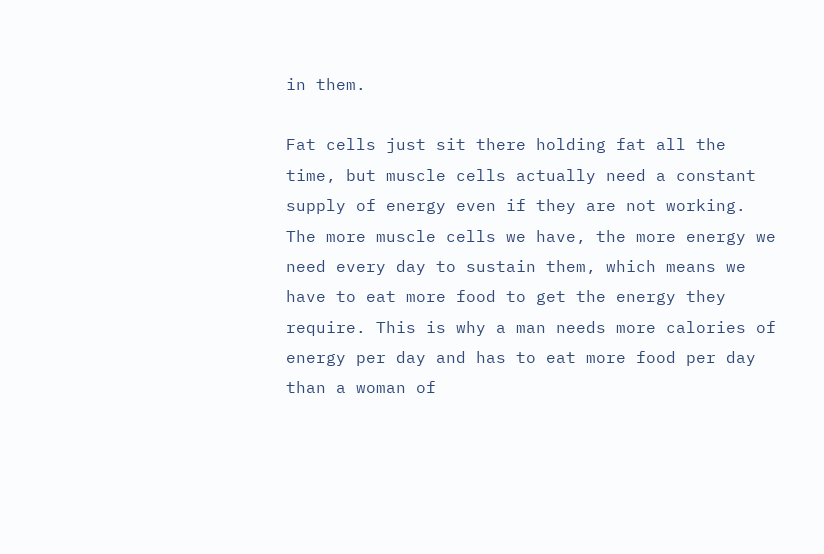in them.

Fat cells just sit there holding fat all the time, but muscle cells actually need a constant supply of energy even if they are not working. The more muscle cells we have, the more energy we need every day to sustain them, which means we have to eat more food to get the energy they require. This is why a man needs more calories of energy per day and has to eat more food per day than a woman of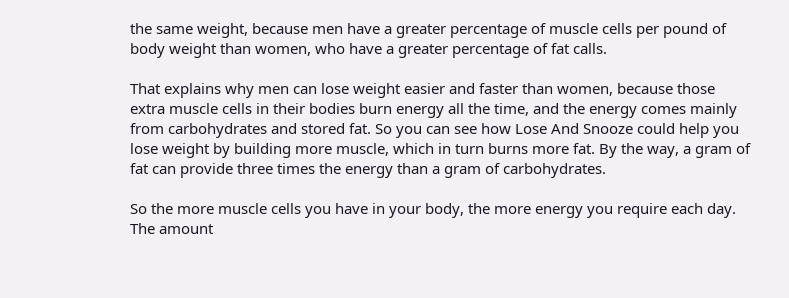the same weight, because men have a greater percentage of muscle cells per pound of body weight than women, who have a greater percentage of fat calls.

That explains why men can lose weight easier and faster than women, because those extra muscle cells in their bodies burn energy all the time, and the energy comes mainly from carbohydrates and stored fat. So you can see how Lose And Snooze could help you lose weight by building more muscle, which in turn burns more fat. By the way, a gram of fat can provide three times the energy than a gram of carbohydrates.

So the more muscle cells you have in your body, the more energy you require each day. The amount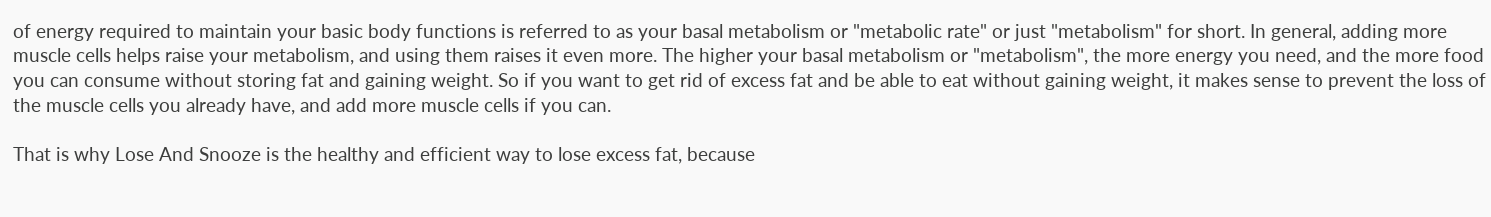of energy required to maintain your basic body functions is referred to as your basal metabolism or "metabolic rate" or just "metabolism" for short. In general, adding more muscle cells helps raise your metabolism, and using them raises it even more. The higher your basal metabolism or "metabolism", the more energy you need, and the more food you can consume without storing fat and gaining weight. So if you want to get rid of excess fat and be able to eat without gaining weight, it makes sense to prevent the loss of the muscle cells you already have, and add more muscle cells if you can.

That is why Lose And Snooze is the healthy and efficient way to lose excess fat, because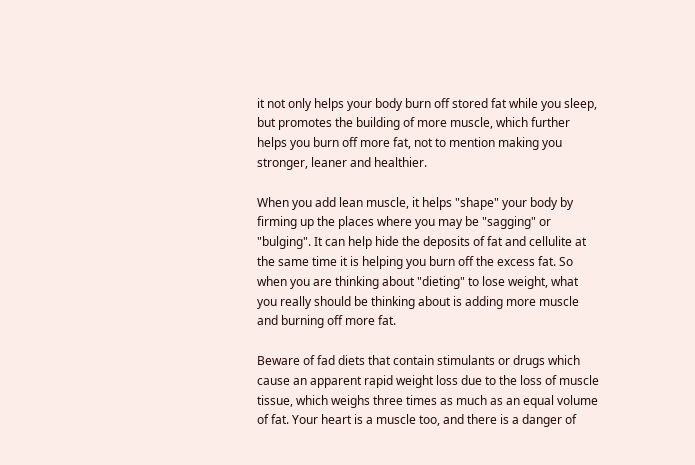it not only helps your body burn off stored fat while you sleep, but promotes the building of more muscle, which further helps you burn off more fat, not to mention making you stronger, leaner and healthier.

When you add lean muscle, it helps "shape" your body by firming up the places where you may be "sagging" or "bulging". It can help hide the deposits of fat and cellulite at the same time it is helping you burn off the excess fat. So when you are thinking about "dieting" to lose weight, what you really should be thinking about is adding more muscle and burning off more fat.

Beware of fad diets that contain stimulants or drugs which cause an apparent rapid weight loss due to the loss of muscle tissue, which weighs three times as much as an equal volume of fat. Your heart is a muscle too, and there is a danger of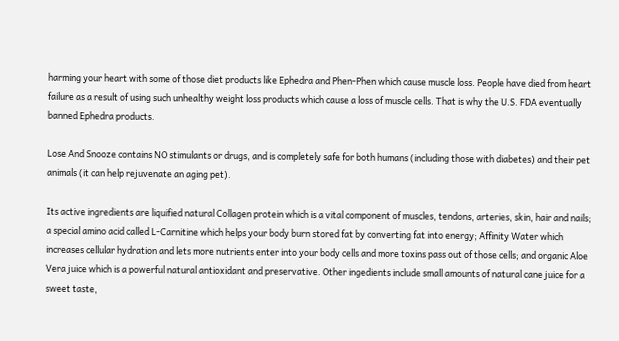harming your heart with some of those diet products like Ephedra and Phen-Phen which cause muscle loss. People have died from heart failure as a result of using such unhealthy weight loss products which cause a loss of muscle cells. That is why the U.S. FDA eventually banned Ephedra products.

Lose And Snooze contains NO stimulants or drugs, and is completely safe for both humans (including those with diabetes) and their pet animals (it can help rejuvenate an aging pet).

Its active ingredients are liquified natural Collagen protein which is a vital component of muscles, tendons, arteries, skin, hair and nails; a special amino acid called L-Carnitine which helps your body burn stored fat by converting fat into energy; Affinity Water which increases cellular hydration and lets more nutrients enter into your body cells and more toxins pass out of those cells; and organic Aloe Vera juice which is a powerful natural antioxidant and preservative. Other ingedients include small amounts of natural cane juice for a sweet taste,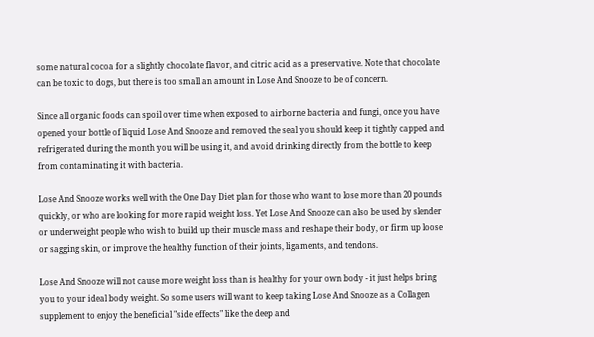some natural cocoa for a slightly chocolate flavor, and citric acid as a preservative. Note that chocolate can be toxic to dogs, but there is too small an amount in Lose And Snooze to be of concern.

Since all organic foods can spoil over time when exposed to airborne bacteria and fungi, once you have opened your bottle of liquid Lose And Snooze and removed the seal you should keep it tightly capped and refrigerated during the month you will be using it, and avoid drinking directly from the bottle to keep from contaminating it with bacteria.

Lose And Snooze works well with the One Day Diet plan for those who want to lose more than 20 pounds quickly, or who are looking for more rapid weight loss. Yet Lose And Snooze can also be used by slender or underweight people who wish to build up their muscle mass and reshape their body, or firm up loose or sagging skin, or improve the healthy function of their joints, ligaments, and tendons.

Lose And Snooze will not cause more weight loss than is healthy for your own body - it just helps bring you to your ideal body weight. So some users will want to keep taking Lose And Snooze as a Collagen supplement to enjoy the beneficial "side effects" like the deep and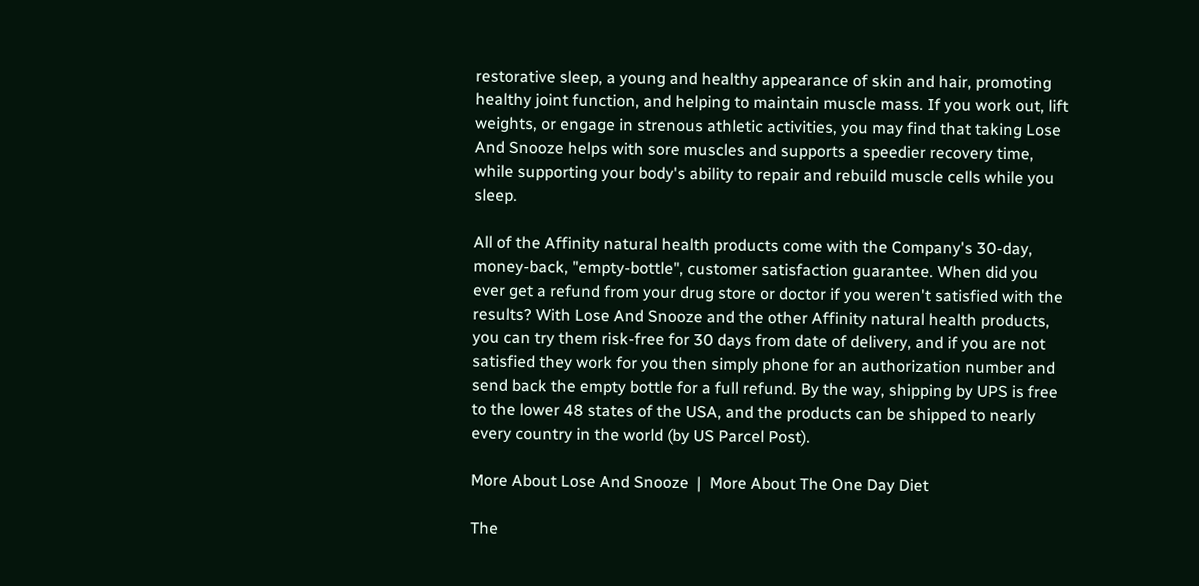restorative sleep, a young and healthy appearance of skin and hair, promoting healthy joint function, and helping to maintain muscle mass. If you work out, lift weights, or engage in strenous athletic activities, you may find that taking Lose And Snooze helps with sore muscles and supports a speedier recovery time, while supporting your body's ability to repair and rebuild muscle cells while you sleep.

All of the Affinity natural health products come with the Company's 30-day, money-back, "empty-bottle", customer satisfaction guarantee. When did you ever get a refund from your drug store or doctor if you weren't satisfied with the results? With Lose And Snooze and the other Affinity natural health products, you can try them risk-free for 30 days from date of delivery, and if you are not satisfied they work for you then simply phone for an authorization number and send back the empty bottle for a full refund. By the way, shipping by UPS is free to the lower 48 states of the USA, and the products can be shipped to nearly every country in the world (by US Parcel Post).

More About Lose And Snooze  |  More About The One Day Diet

The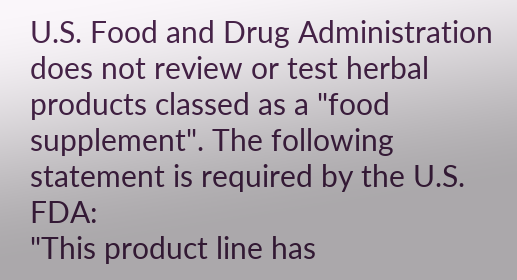U.S. Food and Drug Administration does not review or test herbal products classed as a "food supplement". The following statement is required by the U.S. FDA:
"This product line has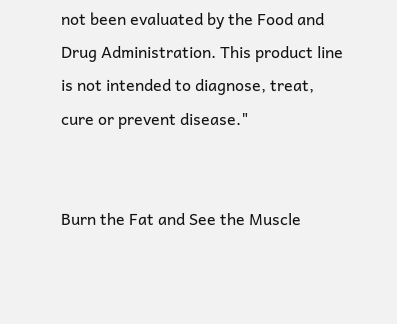not been evaluated by the Food and Drug Administration. This product line is not intended to diagnose, treat, cure or prevent disease."


Burn the Fat and See the Muscle